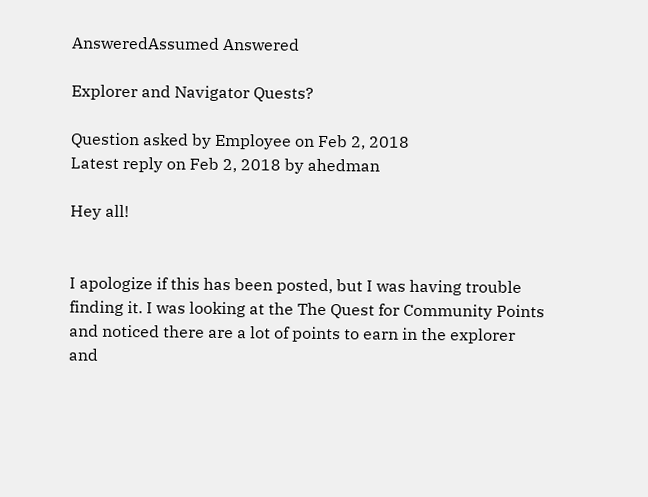AnsweredAssumed Answered

Explorer and Navigator Quests?

Question asked by Employee on Feb 2, 2018
Latest reply on Feb 2, 2018 by ahedman

Hey all!


I apologize if this has been posted, but I was having trouble finding it. I was looking at the The Quest for Community Points and noticed there are a lot of points to earn in the explorer and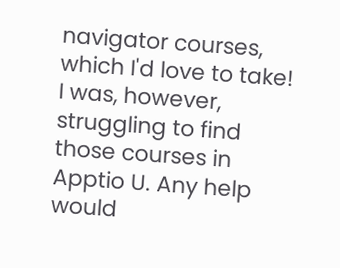navigator courses, which I'd love to take! I was, however, struggling to find those courses in Apptio U. Any help would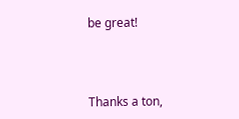be great!



Thanks a ton,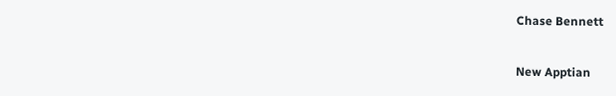Chase Bennett

New Apptian